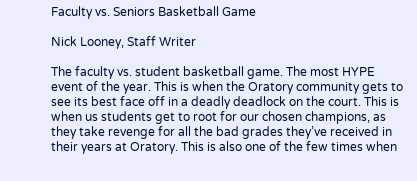Faculty vs. Seniors Basketball Game

Nick Looney, Staff Writer

The faculty vs. student basketball game. The most HYPE event of the year. This is when the Oratory community gets to see its best face off in a deadly deadlock on the court. This is when us students get to root for our chosen champions, as they take revenge for all the bad grades they’ve received in their years at Oratory. This is also one of the few times when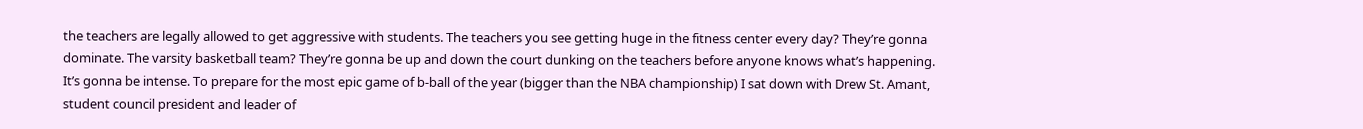the teachers are legally allowed to get aggressive with students. The teachers you see getting huge in the fitness center every day? They’re gonna dominate. The varsity basketball team? They’re gonna be up and down the court dunking on the teachers before anyone knows what’s happening. It’s gonna be intense. To prepare for the most epic game of b-ball of the year (bigger than the NBA championship) I sat down with Drew St. Amant, student council president and leader of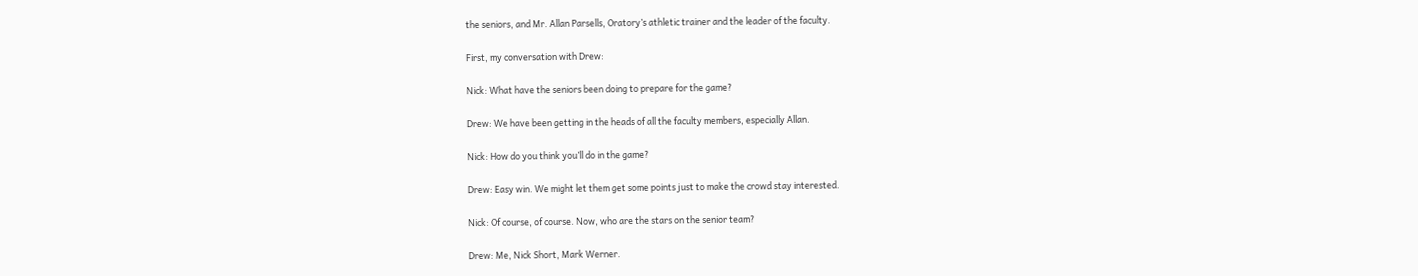the seniors, and Mr. Allan Parsells, Oratory’s athletic trainer and the leader of the faculty.

First, my conversation with Drew:

Nick: What have the seniors been doing to prepare for the game?

Drew: We have been getting in the heads of all the faculty members, especially Allan.

Nick: How do you think you’ll do in the game?

Drew: Easy win. We might let them get some points just to make the crowd stay interested.

Nick: Of course, of course. Now, who are the stars on the senior team?

Drew: Me, Nick Short, Mark Werner.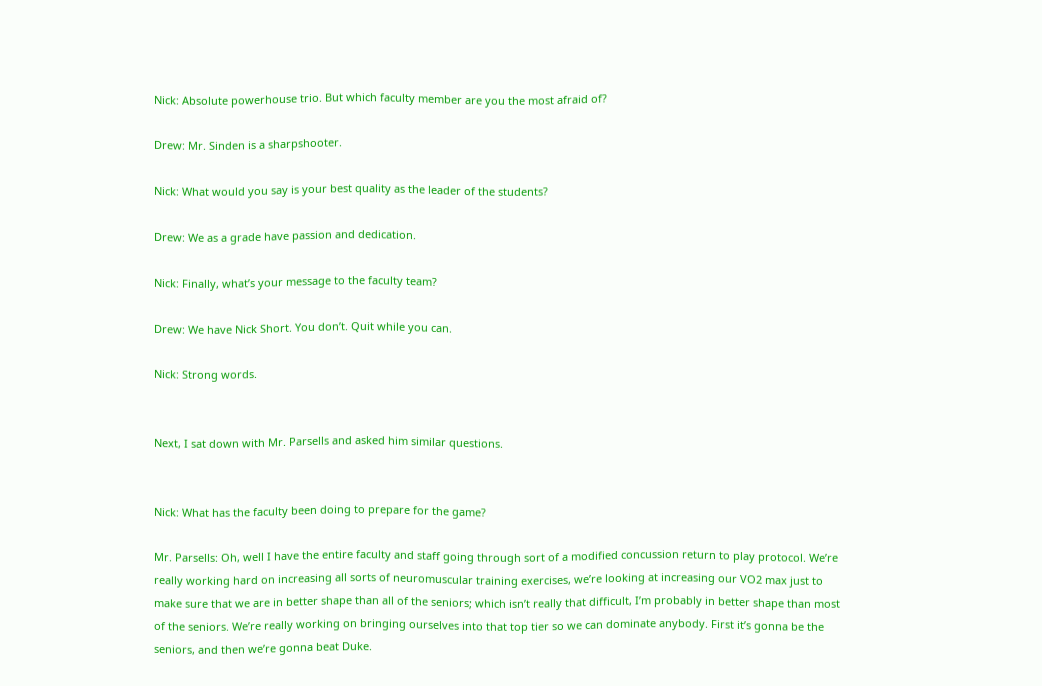Nick: Absolute powerhouse trio. But which faculty member are you the most afraid of?

Drew: Mr. Sinden is a sharpshooter.

Nick: What would you say is your best quality as the leader of the students?

Drew: We as a grade have passion and dedication.

Nick: Finally, what’s your message to the faculty team?

Drew: We have Nick Short. You don’t. Quit while you can.

Nick: Strong words.


Next, I sat down with Mr. Parsells and asked him similar questions.


Nick: What has the faculty been doing to prepare for the game?

Mr. Parsells: Oh, well I have the entire faculty and staff going through sort of a modified concussion return to play protocol. We’re really working hard on increasing all sorts of neuromuscular training exercises, we’re looking at increasing our VO2 max just to make sure that we are in better shape than all of the seniors; which isn’t really that difficult, I’m probably in better shape than most of the seniors. We’re really working on bringing ourselves into that top tier so we can dominate anybody. First it’s gonna be the seniors, and then we’re gonna beat Duke.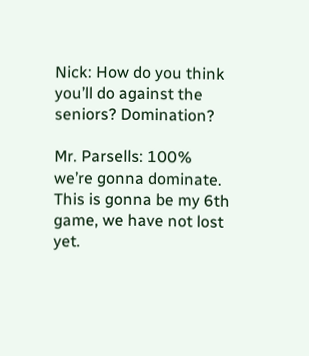Nick: How do you think you’ll do against the seniors? Domination?

Mr. Parsells: 100% we’re gonna dominate. This is gonna be my 6th game, we have not lost yet.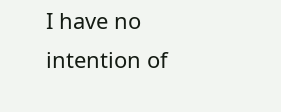I have no intention of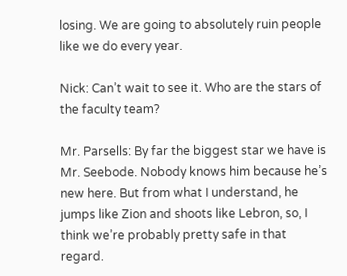losing. We are going to absolutely ruin people like we do every year.

Nick: Can’t wait to see it. Who are the stars of the faculty team?

Mr. Parsells: By far the biggest star we have is Mr. Seebode. Nobody knows him because he’s new here. But from what I understand, he jumps like Zion and shoots like Lebron, so, I think we’re probably pretty safe in that regard.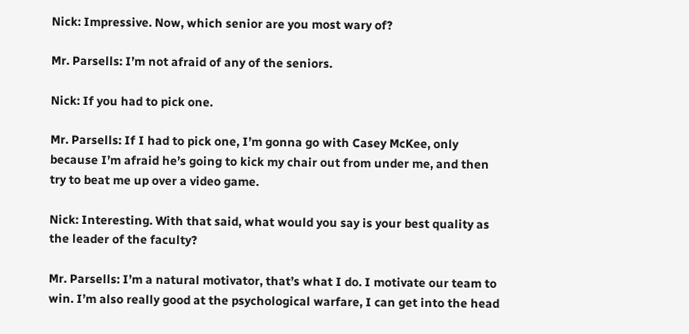Nick: Impressive. Now, which senior are you most wary of?

Mr. Parsells: I’m not afraid of any of the seniors.

Nick: If you had to pick one.

Mr. Parsells: If I had to pick one, I’m gonna go with Casey McKee, only because I’m afraid he’s going to kick my chair out from under me, and then try to beat me up over a video game.

Nick: Interesting. With that said, what would you say is your best quality as the leader of the faculty?

Mr. Parsells: I’m a natural motivator, that’s what I do. I motivate our team to win. I’m also really good at the psychological warfare, I can get into the head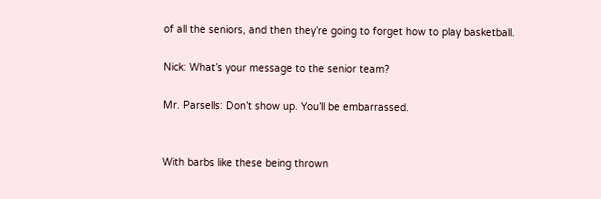of all the seniors, and then they’re going to forget how to play basketball.

Nick: What’s your message to the senior team?

Mr. Parsells: Don’t show up. You’ll be embarrassed.


With barbs like these being thrown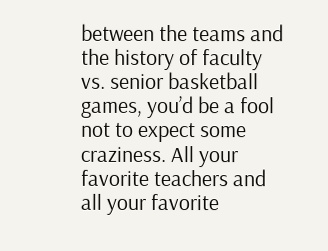between the teams and the history of faculty vs. senior basketball games, you’d be a fool not to expect some craziness. All your favorite teachers and all your favorite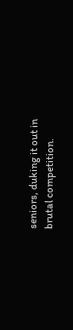seniors, duking it out in brutal competition.